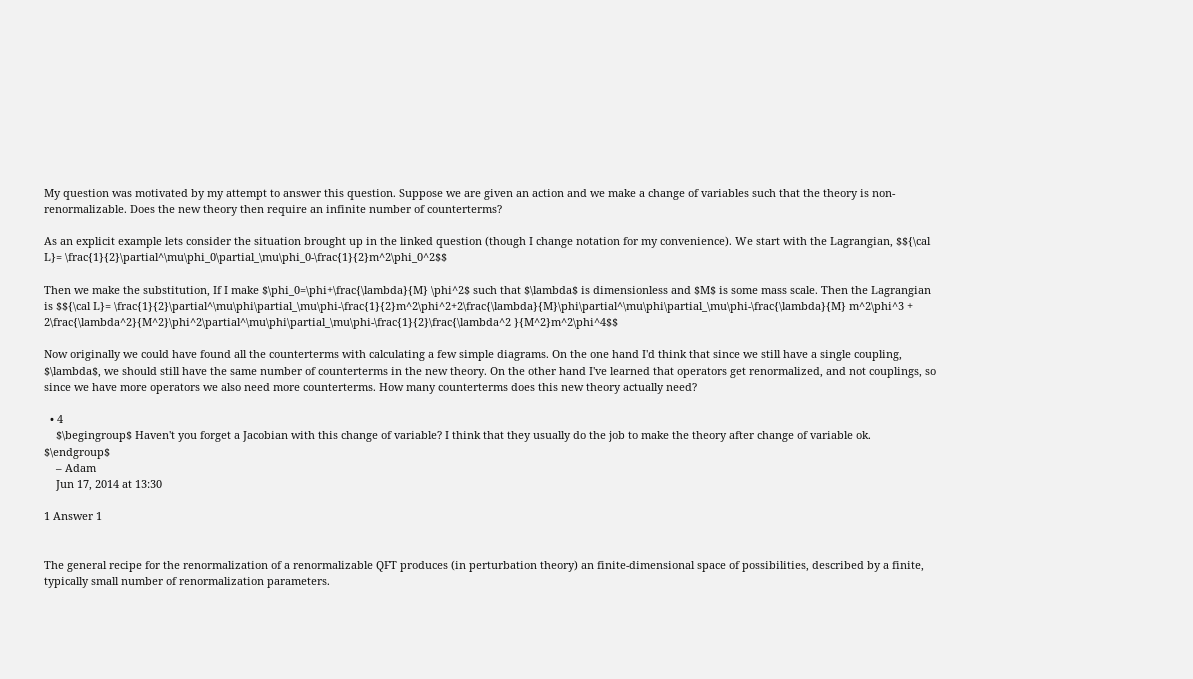My question was motivated by my attempt to answer this question. Suppose we are given an action and we make a change of variables such that the theory is non-renormalizable. Does the new theory then require an infinite number of counterterms?

As an explicit example lets consider the situation brought up in the linked question (though I change notation for my convenience). We start with the Lagrangian, $${\cal L}= \frac{1}{2}\partial^\mu\phi_0\partial_\mu\phi_0-\frac{1}{2}m^2\phi_0^2$$

Then we make the substitution, If I make $\phi_0=\phi+\frac{\lambda}{M} \phi^2$ such that $\lambda$ is dimensionless and $M$ is some mass scale. Then the Lagrangian is $${\cal L}= \frac{1}{2}\partial^\mu\phi\partial_\mu\phi-\frac{1}{2}m^2\phi^2+2\frac{\lambda}{M}\phi\partial^\mu\phi\partial_\mu\phi-\frac{\lambda}{M} m^2\phi^3 + 2\frac{\lambda^2}{M^2}\phi^2\partial^\mu\phi\partial_\mu\phi-\frac{1}{2}\frac{\lambda^2 }{M^2}m^2\phi^4$$

Now originally we could have found all the counterterms with calculating a few simple diagrams. On the one hand I'd think that since we still have a single coupling, $\lambda$, we should still have the same number of counterterms in the new theory. On the other hand I've learned that operators get renormalized, and not couplings, so since we have more operators we also need more counterterms. How many counterterms does this new theory actually need?

  • 4
    $\begingroup$ Haven't you forget a Jacobian with this change of variable? I think that they usually do the job to make the theory after change of variable ok. $\endgroup$
    – Adam
    Jun 17, 2014 at 13:30

1 Answer 1


The general recipe for the renormalization of a renormalizable QFT produces (in perturbation theory) an finite-dimensional space of possibilities, described by a finite, typically small number of renormalization parameters.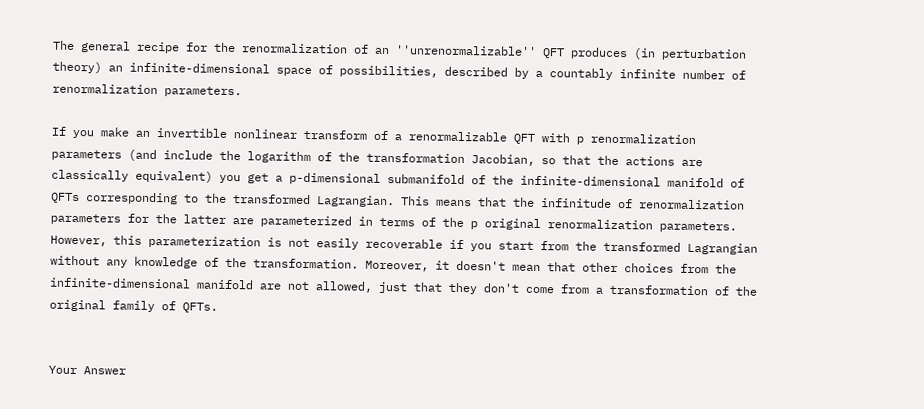The general recipe for the renormalization of an ''unrenormalizable'' QFT produces (in perturbation theory) an infinite-dimensional space of possibilities, described by a countably infinite number of renormalization parameters.

If you make an invertible nonlinear transform of a renormalizable QFT with p renormalization parameters (and include the logarithm of the transformation Jacobian, so that the actions are classically equivalent) you get a p-dimensional submanifold of the infinite-dimensional manifold of QFTs corresponding to the transformed Lagrangian. This means that the infinitude of renormalization parameters for the latter are parameterized in terms of the p original renormalization parameters. However, this parameterization is not easily recoverable if you start from the transformed Lagrangian without any knowledge of the transformation. Moreover, it doesn't mean that other choices from the infinite-dimensional manifold are not allowed, just that they don't come from a transformation of the original family of QFTs.


Your Answer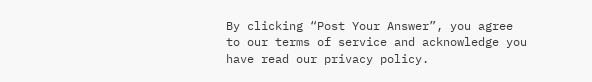By clicking “Post Your Answer”, you agree to our terms of service and acknowledge you have read our privacy policy.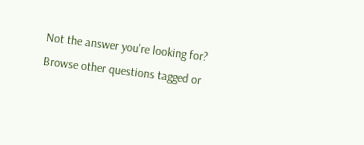Not the answer you're looking for? Browse other questions tagged or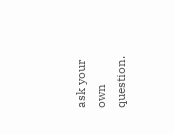ask your own question.